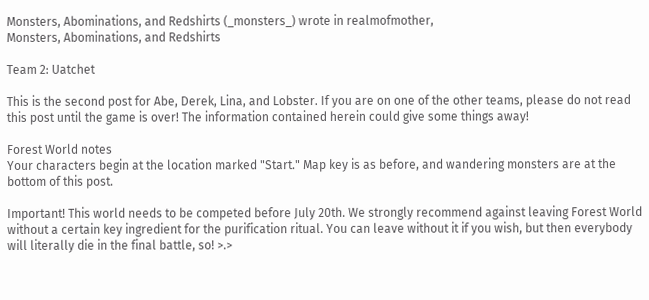Monsters, Abominations, and Redshirts (_monsters_) wrote in realmofmother,
Monsters, Abominations, and Redshirts

Team 2: Uatchet

This is the second post for Abe, Derek, Lina, and Lobster. If you are on one of the other teams, please do not read this post until the game is over! The information contained herein could give some things away!

Forest World notes
Your characters begin at the location marked "Start." Map key is as before, and wandering monsters are at the bottom of this post.

Important! This world needs to be competed before July 20th. We strongly recommend against leaving Forest World without a certain key ingredient for the purification ritual. You can leave without it if you wish, but then everybody will literally die in the final battle, so! >.>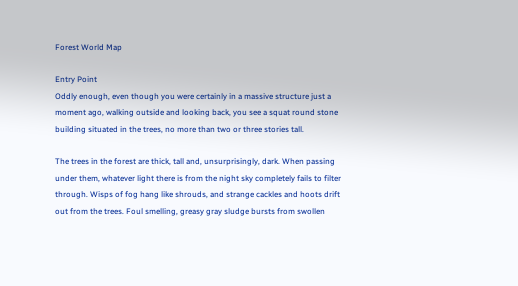Forest World Map

Entry Point
Oddly enough, even though you were certainly in a massive structure just a moment ago, walking outside and looking back, you see a squat round stone building situated in the trees, no more than two or three stories tall.

The trees in the forest are thick, tall and, unsurprisingly, dark. When passing under them, whatever light there is from the night sky completely fails to filter through. Wisps of fog hang like shrouds, and strange cackles and hoots drift out from the trees. Foul smelling, greasy gray sludge bursts from swollen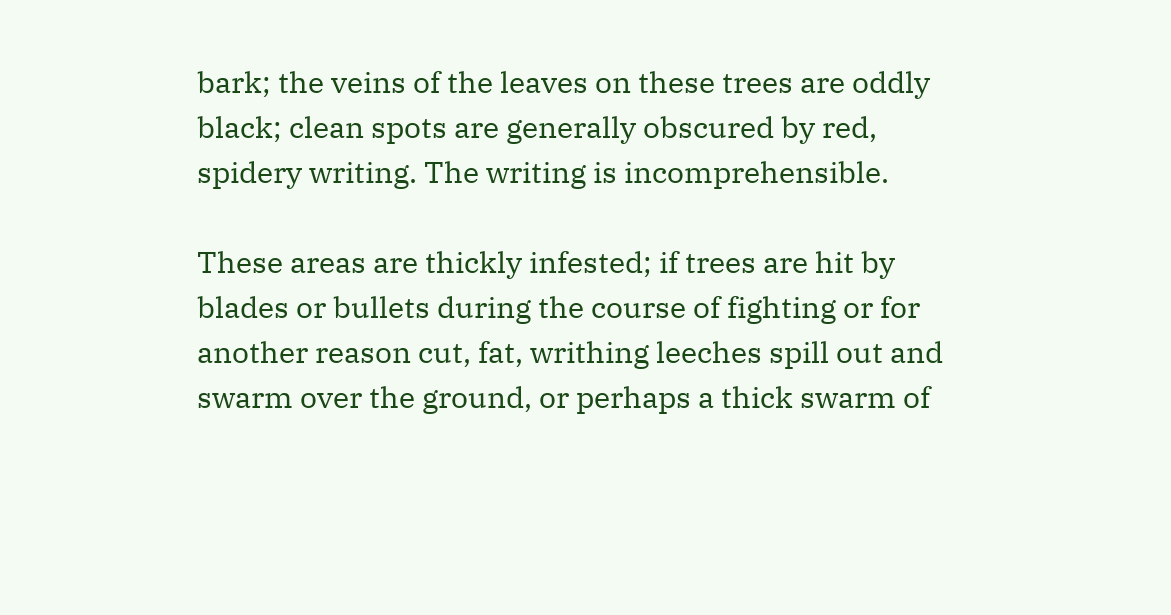bark; the veins of the leaves on these trees are oddly black; clean spots are generally obscured by red, spidery writing. The writing is incomprehensible.

These areas are thickly infested; if trees are hit by blades or bullets during the course of fighting or for another reason cut, fat, writhing leeches spill out and swarm over the ground, or perhaps a thick swarm of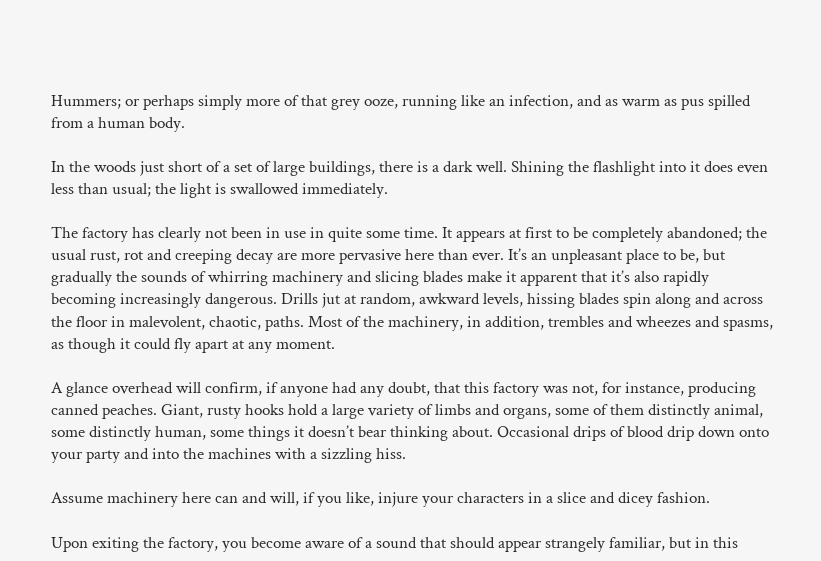Hummers; or perhaps simply more of that grey ooze, running like an infection, and as warm as pus spilled from a human body.

In the woods just short of a set of large buildings, there is a dark well. Shining the flashlight into it does even less than usual; the light is swallowed immediately.

The factory has clearly not been in use in quite some time. It appears at first to be completely abandoned; the usual rust, rot and creeping decay are more pervasive here than ever. It’s an unpleasant place to be, but gradually the sounds of whirring machinery and slicing blades make it apparent that it’s also rapidly becoming increasingly dangerous. Drills jut at random, awkward levels, hissing blades spin along and across the floor in malevolent, chaotic, paths. Most of the machinery, in addition, trembles and wheezes and spasms, as though it could fly apart at any moment.

A glance overhead will confirm, if anyone had any doubt, that this factory was not, for instance, producing canned peaches. Giant, rusty hooks hold a large variety of limbs and organs, some of them distinctly animal, some distinctly human, some things it doesn’t bear thinking about. Occasional drips of blood drip down onto your party and into the machines with a sizzling hiss.

Assume machinery here can and will, if you like, injure your characters in a slice and dicey fashion.

Upon exiting the factory, you become aware of a sound that should appear strangely familiar, but in this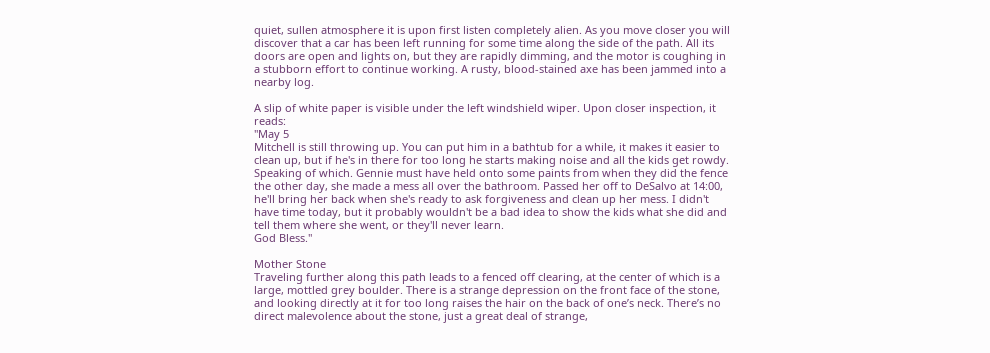quiet, sullen atmosphere it is upon first listen completely alien. As you move closer you will discover that a car has been left running for some time along the side of the path. All its doors are open and lights on, but they are rapidly dimming, and the motor is coughing in a stubborn effort to continue working. A rusty, blood-stained axe has been jammed into a nearby log.

A slip of white paper is visible under the left windshield wiper. Upon closer inspection, it reads:
"May 5
Mitchell is still throwing up. You can put him in a bathtub for a while, it makes it easier to clean up, but if he's in there for too long he starts making noise and all the kids get rowdy.
Speaking of which. Gennie must have held onto some paints from when they did the fence the other day, she made a mess all over the bathroom. Passed her off to DeSalvo at 14:00, he'll bring her back when she's ready to ask forgiveness and clean up her mess. I didn't have time today, but it probably wouldn't be a bad idea to show the kids what she did and tell them where she went, or they'll never learn.
God Bless."

Mother Stone
Traveling further along this path leads to a fenced off clearing, at the center of which is a large, mottled grey boulder. There is a strange depression on the front face of the stone, and looking directly at it for too long raises the hair on the back of one’s neck. There’s no direct malevolence about the stone, just a great deal of strange,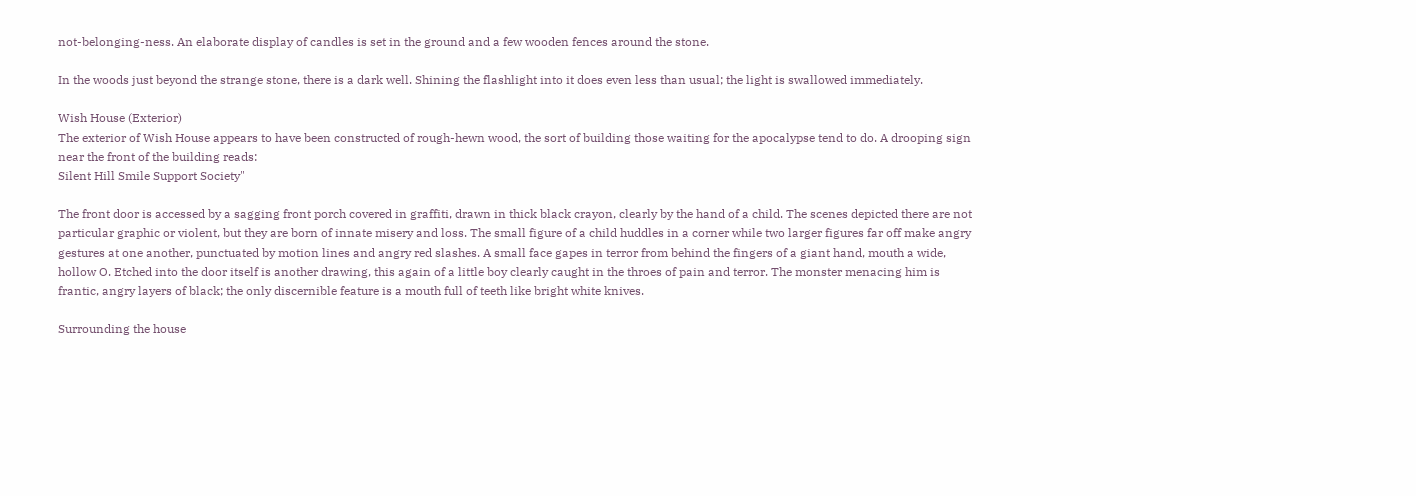not-belonging-ness. An elaborate display of candles is set in the ground and a few wooden fences around the stone.

In the woods just beyond the strange stone, there is a dark well. Shining the flashlight into it does even less than usual; the light is swallowed immediately.

Wish House (Exterior)
The exterior of Wish House appears to have been constructed of rough-hewn wood, the sort of building those waiting for the apocalypse tend to do. A drooping sign near the front of the building reads:
Silent Hill Smile Support Society"

The front door is accessed by a sagging front porch covered in graffiti, drawn in thick black crayon, clearly by the hand of a child. The scenes depicted there are not particular graphic or violent, but they are born of innate misery and loss. The small figure of a child huddles in a corner while two larger figures far off make angry gestures at one another, punctuated by motion lines and angry red slashes. A small face gapes in terror from behind the fingers of a giant hand, mouth a wide, hollow O. Etched into the door itself is another drawing, this again of a little boy clearly caught in the throes of pain and terror. The monster menacing him is frantic, angry layers of black; the only discernible feature is a mouth full of teeth like bright white knives.

Surrounding the house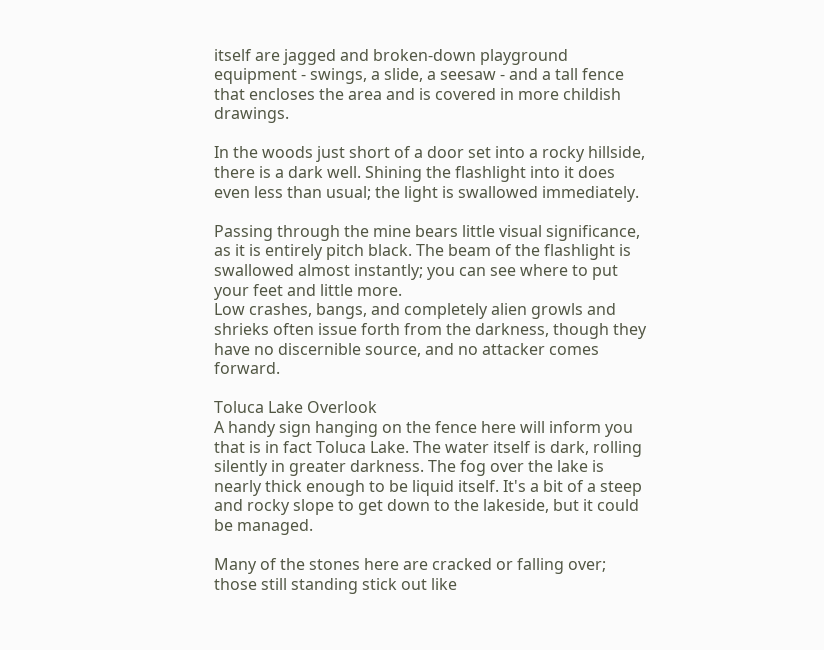itself are jagged and broken-down playground equipment - swings, a slide, a seesaw - and a tall fence that encloses the area and is covered in more childish drawings.

In the woods just short of a door set into a rocky hillside, there is a dark well. Shining the flashlight into it does even less than usual; the light is swallowed immediately.

Passing through the mine bears little visual significance, as it is entirely pitch black. The beam of the flashlight is swallowed almost instantly; you can see where to put your feet and little more.
Low crashes, bangs, and completely alien growls and shrieks often issue forth from the darkness, though they have no discernible source, and no attacker comes forward.

Toluca Lake Overlook
A handy sign hanging on the fence here will inform you that is in fact Toluca Lake. The water itself is dark, rolling silently in greater darkness. The fog over the lake is nearly thick enough to be liquid itself. It's a bit of a steep and rocky slope to get down to the lakeside, but it could be managed.

Many of the stones here are cracked or falling over; those still standing stick out like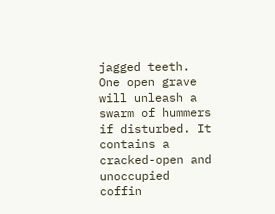jagged teeth. One open grave will unleash a swarm of hummers if disturbed. It contains a cracked-open and unoccupied coffin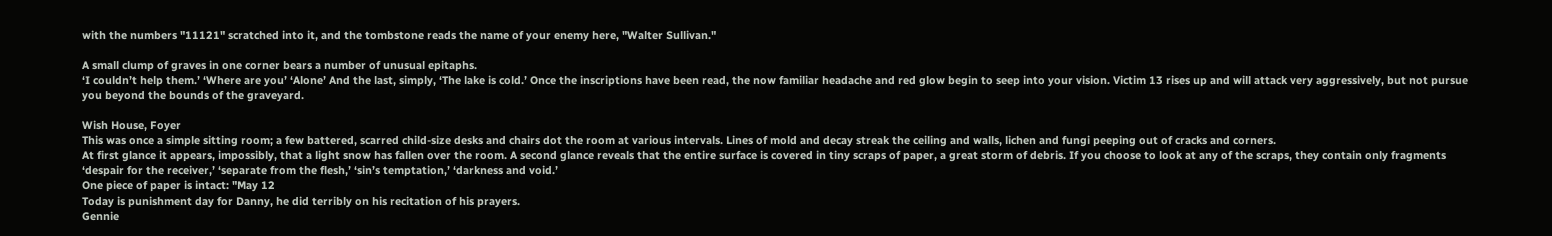with the numbers "11121" scratched into it, and the tombstone reads the name of your enemy here, "Walter Sullivan."

A small clump of graves in one corner bears a number of unusual epitaphs.
‘I couldn’t help them.’ ‘Where are you’ ‘Alone’ And the last, simply, ‘The lake is cold.’ Once the inscriptions have been read, the now familiar headache and red glow begin to seep into your vision. Victim 13 rises up and will attack very aggressively, but not pursue you beyond the bounds of the graveyard.

Wish House, Foyer
This was once a simple sitting room; a few battered, scarred child-size desks and chairs dot the room at various intervals. Lines of mold and decay streak the ceiling and walls, lichen and fungi peeping out of cracks and corners.
At first glance it appears, impossibly, that a light snow has fallen over the room. A second glance reveals that the entire surface is covered in tiny scraps of paper, a great storm of debris. If you choose to look at any of the scraps, they contain only fragments ‘despair for the receiver,’ ‘separate from the flesh,’ ‘sin’s temptation,’ ‘darkness and void.’
One piece of paper is intact: "May 12
Today is punishment day for Danny, he did terribly on his recitation of his prayers.
Gennie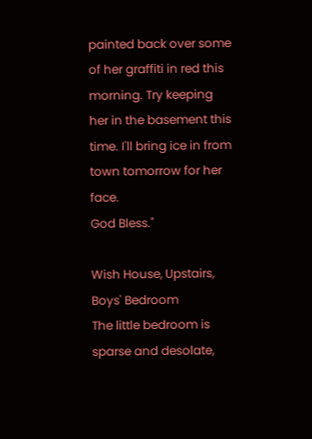painted back over some of her graffiti in red this morning. Try keeping her in the basement this time. I'll bring ice in from town tomorrow for her face.
God Bless."

Wish House, Upstairs, Boys' Bedroom
The little bedroom is sparse and desolate,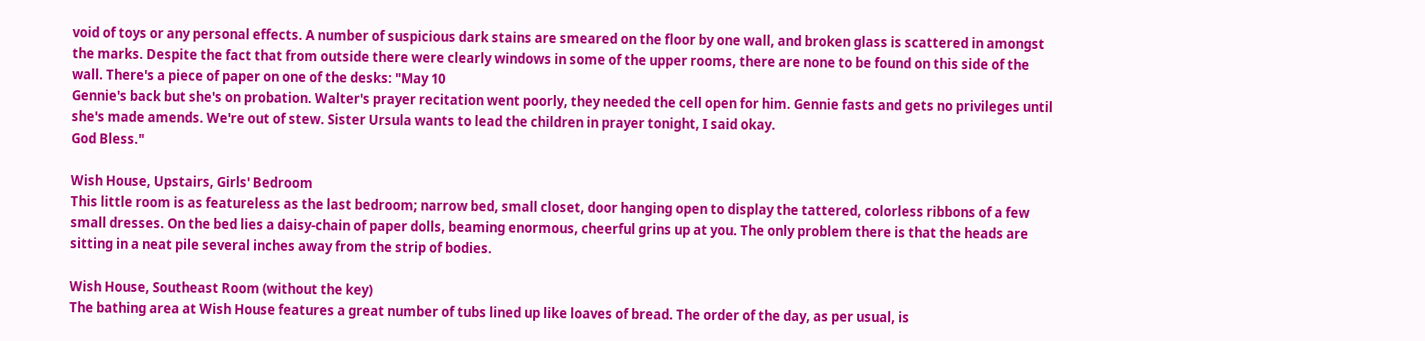void of toys or any personal effects. A number of suspicious dark stains are smeared on the floor by one wall, and broken glass is scattered in amongst the marks. Despite the fact that from outside there were clearly windows in some of the upper rooms, there are none to be found on this side of the wall. There's a piece of paper on one of the desks: "May 10
Gennie's back but she's on probation. Walter's prayer recitation went poorly, they needed the cell open for him. Gennie fasts and gets no privileges until she's made amends. We're out of stew. Sister Ursula wants to lead the children in prayer tonight, I said okay.
God Bless."

Wish House, Upstairs, Girls' Bedroom
This little room is as featureless as the last bedroom; narrow bed, small closet, door hanging open to display the tattered, colorless ribbons of a few small dresses. On the bed lies a daisy-chain of paper dolls, beaming enormous, cheerful grins up at you. The only problem there is that the heads are sitting in a neat pile several inches away from the strip of bodies.

Wish House, Southeast Room (without the key)
The bathing area at Wish House features a great number of tubs lined up like loaves of bread. The order of the day, as per usual, is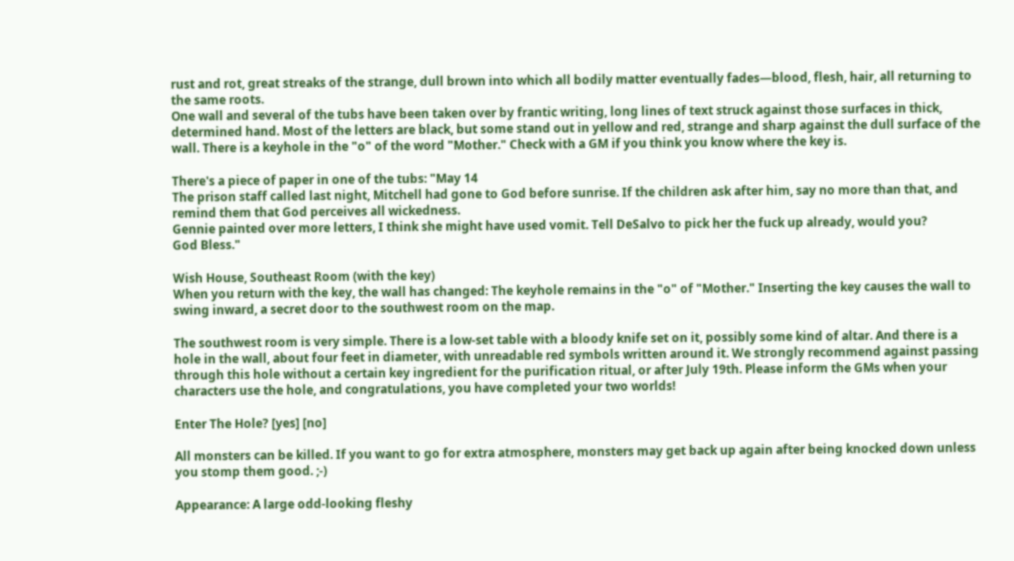rust and rot, great streaks of the strange, dull brown into which all bodily matter eventually fades—blood, flesh, hair, all returning to the same roots.
One wall and several of the tubs have been taken over by frantic writing, long lines of text struck against those surfaces in thick, determined hand. Most of the letters are black, but some stand out in yellow and red, strange and sharp against the dull surface of the wall. There is a keyhole in the "o" of the word "Mother." Check with a GM if you think you know where the key is.

There's a piece of paper in one of the tubs: "May 14
The prison staff called last night, Mitchell had gone to God before sunrise. If the children ask after him, say no more than that, and remind them that God perceives all wickedness.
Gennie painted over more letters, I think she might have used vomit. Tell DeSalvo to pick her the fuck up already, would you?
God Bless."

Wish House, Southeast Room (with the key)
When you return with the key, the wall has changed: The keyhole remains in the "o" of "Mother." Inserting the key causes the wall to swing inward, a secret door to the southwest room on the map.

The southwest room is very simple. There is a low-set table with a bloody knife set on it, possibly some kind of altar. And there is a hole in the wall, about four feet in diameter, with unreadable red symbols written around it. We strongly recommend against passing through this hole without a certain key ingredient for the purification ritual, or after July 19th. Please inform the GMs when your characters use the hole, and congratulations, you have completed your two worlds!

Enter The Hole? [yes] [no]

All monsters can be killed. If you want to go for extra atmosphere, monsters may get back up again after being knocked down unless you stomp them good. ;-)

Appearance: A large odd-looking fleshy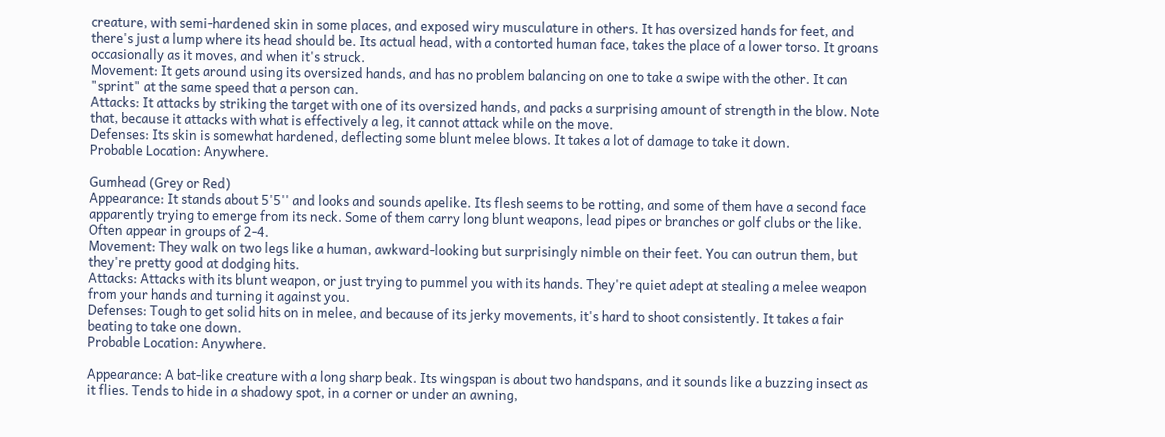creature, with semi-hardened skin in some places, and exposed wiry musculature in others. It has oversized hands for feet, and there's just a lump where its head should be. Its actual head, with a contorted human face, takes the place of a lower torso. It groans occasionally as it moves, and when it's struck.
Movement: It gets around using its oversized hands, and has no problem balancing on one to take a swipe with the other. It can "sprint" at the same speed that a person can.
Attacks: It attacks by striking the target with one of its oversized hands, and packs a surprising amount of strength in the blow. Note that, because it attacks with what is effectively a leg, it cannot attack while on the move.
Defenses: Its skin is somewhat hardened, deflecting some blunt melee blows. It takes a lot of damage to take it down.
Probable Location: Anywhere.

Gumhead (Grey or Red)
Appearance: It stands about 5'5'' and looks and sounds apelike. Its flesh seems to be rotting, and some of them have a second face apparently trying to emerge from its neck. Some of them carry long blunt weapons, lead pipes or branches or golf clubs or the like. Often appear in groups of 2-4.
Movement: They walk on two legs like a human, awkward-looking but surprisingly nimble on their feet. You can outrun them, but they're pretty good at dodging hits.
Attacks: Attacks with its blunt weapon, or just trying to pummel you with its hands. They're quiet adept at stealing a melee weapon from your hands and turning it against you.
Defenses: Tough to get solid hits on in melee, and because of its jerky movements, it's hard to shoot consistently. It takes a fair beating to take one down.
Probable Location: Anywhere.

Appearance: A bat-like creature with a long sharp beak. Its wingspan is about two handspans, and it sounds like a buzzing insect as it flies. Tends to hide in a shadowy spot, in a corner or under an awning,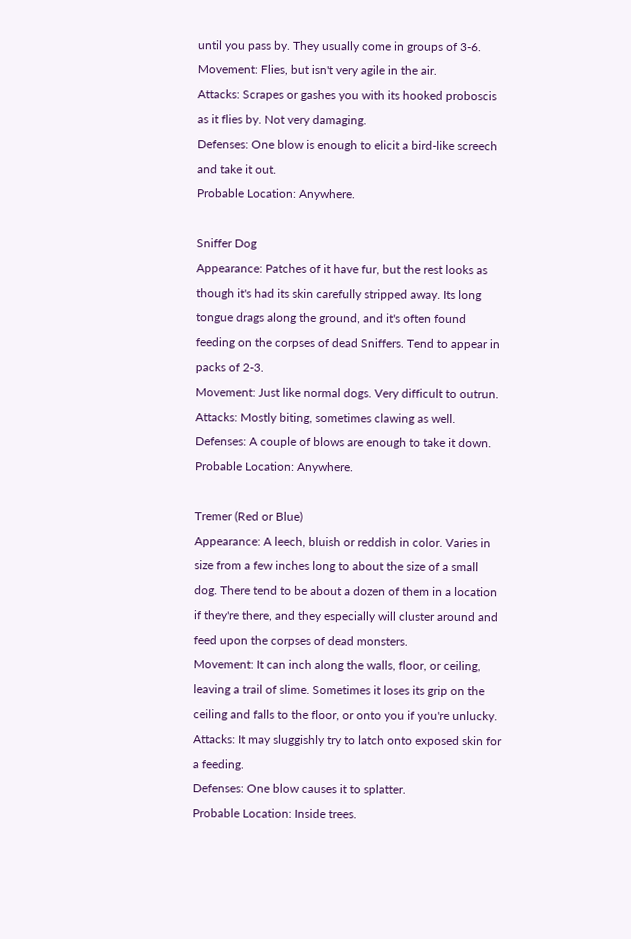until you pass by. They usually come in groups of 3-6.
Movement: Flies, but isn't very agile in the air.
Attacks: Scrapes or gashes you with its hooked proboscis as it flies by. Not very damaging.
Defenses: One blow is enough to elicit a bird-like screech and take it out.
Probable Location: Anywhere.

Sniffer Dog
Appearance: Patches of it have fur, but the rest looks as though it's had its skin carefully stripped away. Its long tongue drags along the ground, and it's often found feeding on the corpses of dead Sniffers. Tend to appear in packs of 2-3.
Movement: Just like normal dogs. Very difficult to outrun.
Attacks: Mostly biting, sometimes clawing as well.
Defenses: A couple of blows are enough to take it down.
Probable Location: Anywhere.

Tremer (Red or Blue)
Appearance: A leech, bluish or reddish in color. Varies in size from a few inches long to about the size of a small dog. There tend to be about a dozen of them in a location if they're there, and they especially will cluster around and feed upon the corpses of dead monsters.
Movement: It can inch along the walls, floor, or ceiling, leaving a trail of slime. Sometimes it loses its grip on the ceiling and falls to the floor, or onto you if you're unlucky.
Attacks: It may sluggishly try to latch onto exposed skin for a feeding.
Defenses: One blow causes it to splatter.
Probable Location: Inside trees.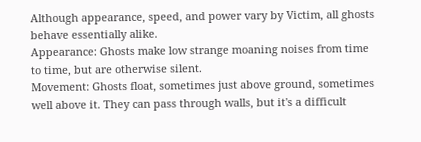Although appearance, speed, and power vary by Victim, all ghosts behave essentially alike.
Appearance: Ghosts make low strange moaning noises from time to time, but are otherwise silent.
Movement: Ghosts float, sometimes just above ground, sometimes well above it. They can pass through walls, but it's a difficult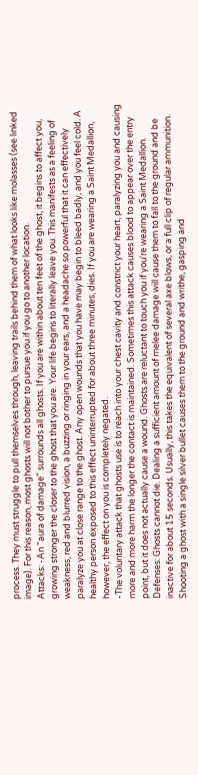process. They must struggle to pull themselves through, leaving trails behind them of what looks like molasses (see linked image). For this reason, most ghosts will not bother to pursue you if you go to another location.
Attacks: -An "aura of damage" surrounds all ghosts. If you are within about ten feet of the ghost, it begins to affect you, growing stronger the closer to the ghost that you are. Your life begins to literally leave you. This manifests as a feeling of weakness, red and blurred vision, a buzzing or ringing in your ears, and a headache so powerful that it can effectively paralyze you at close range to the ghost. Any open wounds that you have may begin to bleed badly, and you feel cold. A healthy person exposed to this effect uninterrupted for about three minutes, dies. If you are wearing a Saint Medallion, however, the effect on you is completely negated.
-The voluntary attack that ghosts use is to reach into your chest cavity and constrict your heart, paralyzing you and causing more and more harm the longer the contact is maintained. Sometimes this attack causes blood to appear over the entry point, but it does not actually cause a wound. Ghosts are reluctant to touch you if you're wearing a Saint Medallion.
Defenses: Ghosts cannot die. Dealing a sufficient amount of melee damage will cause them to fall to the ground and be inactive for about 15 seconds. Usually, this takes the equivalent of several axe blows, or a full clip of regular ammunition. Shooting a ghost with a single silver bullet causes them to the ground and writhe, gasping and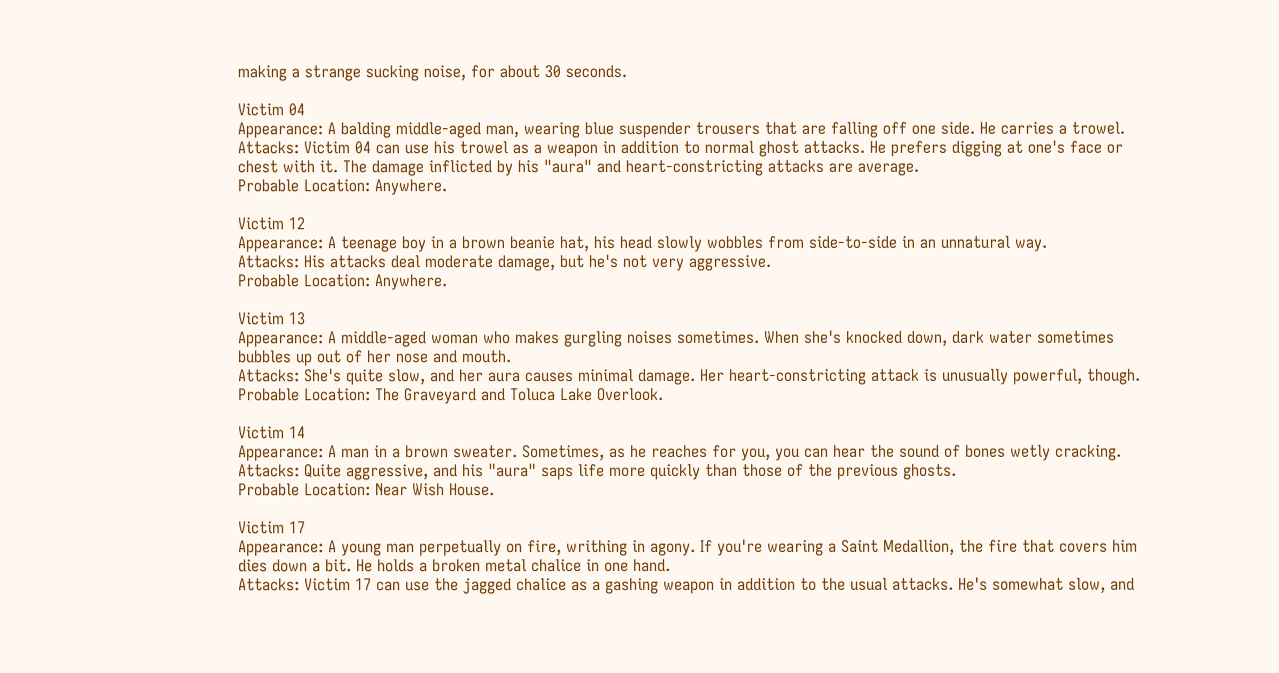making a strange sucking noise, for about 30 seconds.

Victim 04
Appearance: A balding middle-aged man, wearing blue suspender trousers that are falling off one side. He carries a trowel.
Attacks: Victim 04 can use his trowel as a weapon in addition to normal ghost attacks. He prefers digging at one's face or chest with it. The damage inflicted by his "aura" and heart-constricting attacks are average.
Probable Location: Anywhere.

Victim 12
Appearance: A teenage boy in a brown beanie hat, his head slowly wobbles from side-to-side in an unnatural way.
Attacks: His attacks deal moderate damage, but he's not very aggressive.
Probable Location: Anywhere.

Victim 13
Appearance: A middle-aged woman who makes gurgling noises sometimes. When she's knocked down, dark water sometimes bubbles up out of her nose and mouth.
Attacks: She's quite slow, and her aura causes minimal damage. Her heart-constricting attack is unusually powerful, though.
Probable Location: The Graveyard and Toluca Lake Overlook.

Victim 14
Appearance: A man in a brown sweater. Sometimes, as he reaches for you, you can hear the sound of bones wetly cracking.
Attacks: Quite aggressive, and his "aura" saps life more quickly than those of the previous ghosts.
Probable Location: Near Wish House.

Victim 17
Appearance: A young man perpetually on fire, writhing in agony. If you're wearing a Saint Medallion, the fire that covers him dies down a bit. He holds a broken metal chalice in one hand.
Attacks: Victim 17 can use the jagged chalice as a gashing weapon in addition to the usual attacks. He's somewhat slow, and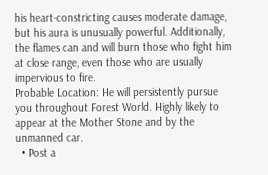his heart-constricting causes moderate damage, but his aura is unusually powerful. Additionally, the flames can and will burn those who fight him at close range, even those who are usually impervious to fire.
Probable Location: He will persistently pursue you throughout Forest World. Highly likely to appear at the Mother Stone and by the unmanned car.
  • Post a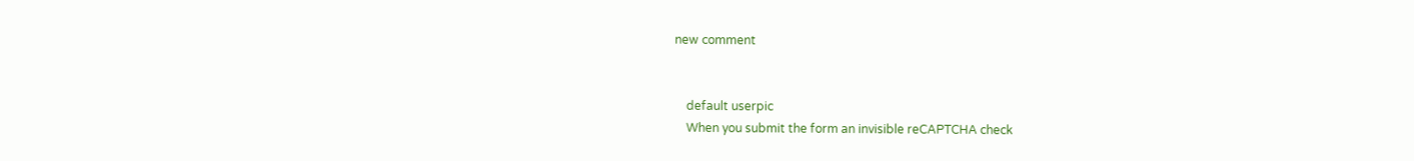new comment


    default userpic
    When you submit the form an invisible reCAPTCHA check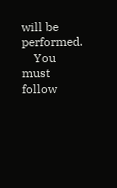will be performed.
    You must follow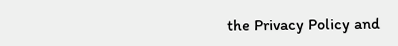the Privacy Policy and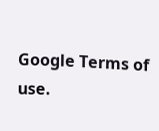Google Terms of use.